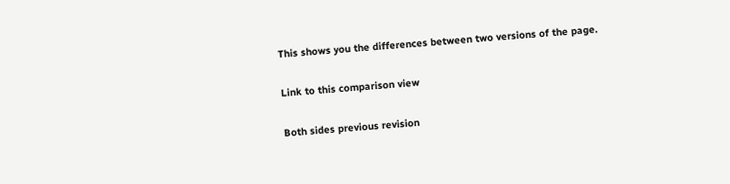This shows you the differences between two versions of the page.

Link to this comparison view

Both sides previous revision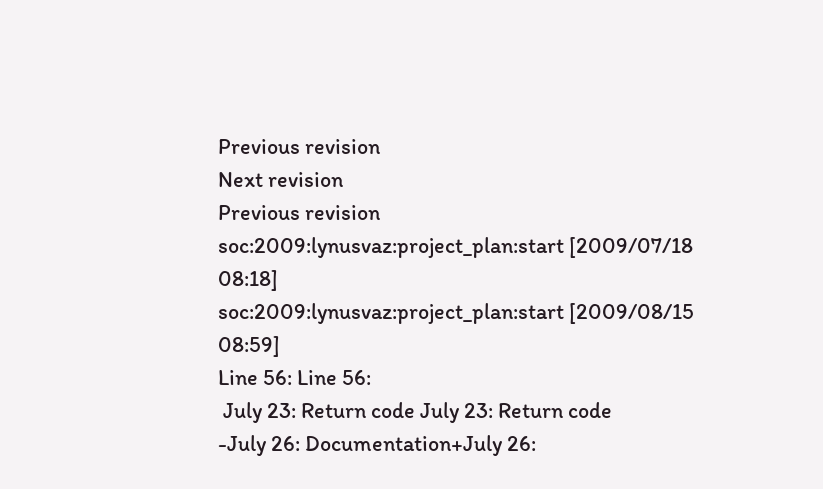Previous revision
Next revision
Previous revision
soc:2009:lynusvaz:project_plan:start [2009/07/18 08:18]
soc:2009:lynusvaz:project_plan:start [2009/08/15 08:59]
Line 56: Line 56:
 July 23: Return code July 23: Return code
-July 26: Documentation+July 26: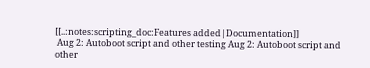[[..:notes:scripting_doc:Features added|Documentation]]
 Aug 2: Autoboot script and other testing Aug 2: Autoboot script and other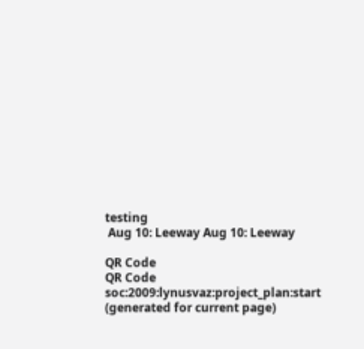testing
 Aug 10: Leeway Aug 10: Leeway

QR Code
QR Code soc:2009:lynusvaz:project_plan:start (generated for current page)